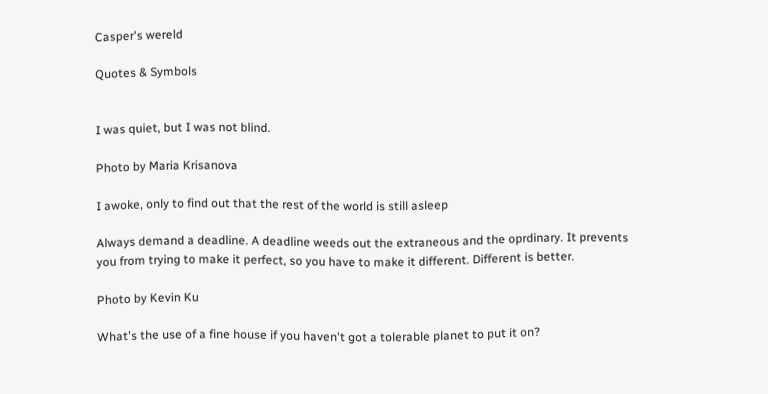Casper's wereld

Quotes & Symbols


I was quiet, but I was not blind.

Photo by Maria Krisanova

I awoke, only to find out that the rest of the world is still asleep

Always demand a deadline. A deadline weeds out the extraneous and the oprdinary. It prevents you from trying to make it perfect, so you have to make it different. Different is better.

Photo by Kevin Ku

What's the use of a fine house if you haven't got a tolerable planet to put it on?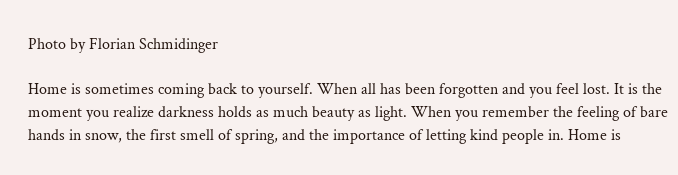Photo by Florian Schmidinger

Home is sometimes coming back to yourself. When all has been forgotten and you feel lost. It is the moment you realize darkness holds as much beauty as light. When you remember the feeling of bare hands in snow, the first smell of spring, and the importance of letting kind people in. Home is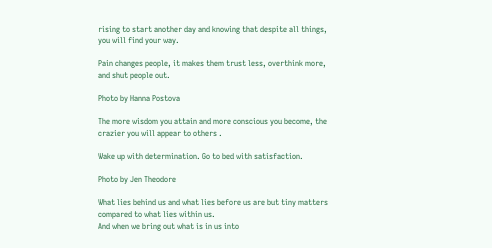rising to start another day and knowing that despite all things, you will find your way.

Pain changes people, it makes them trust less, overthink more, and shut people out.

Photo by Hanna Postova

The more wisdom you attain and more conscious you become, the crazier you will appear to others .

Wake up with determination. Go to bed with satisfaction.

Photo by Jen Theodore

What lies behind us and what lies before us are but tiny matters compared to what lies within us.
And when we bring out what is in us into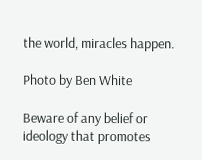the world, miracles happen.

Photo by Ben White

Beware of any belief or ideology that promotes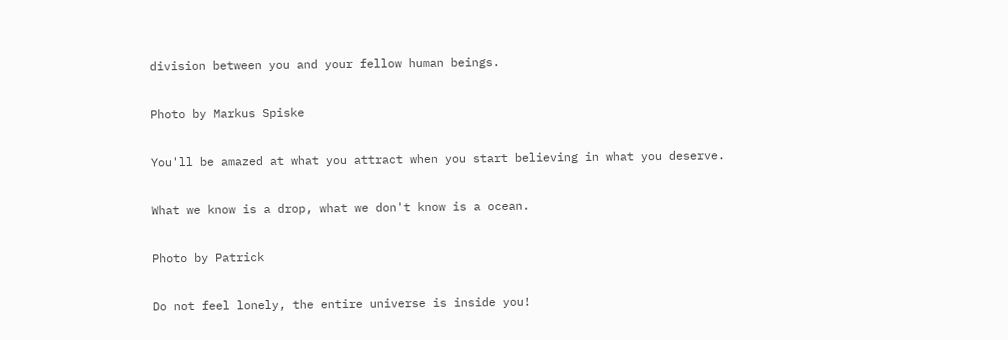division between you and your fellow human beings.

Photo by Markus Spiske

You'll be amazed at what you attract when you start believing in what you deserve.

What we know is a drop, what we don't know is a ocean.

Photo by Patrick

Do not feel lonely, the entire universe is inside you!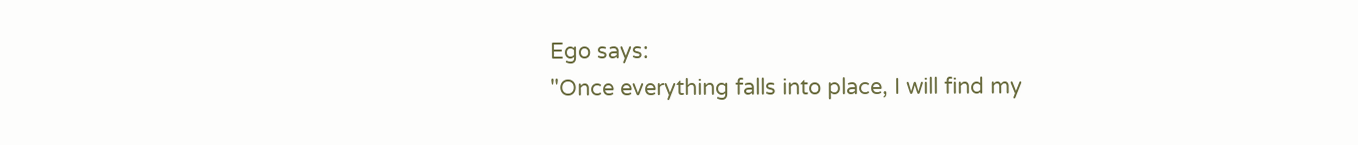Ego says:
"Once everything falls into place, I will find my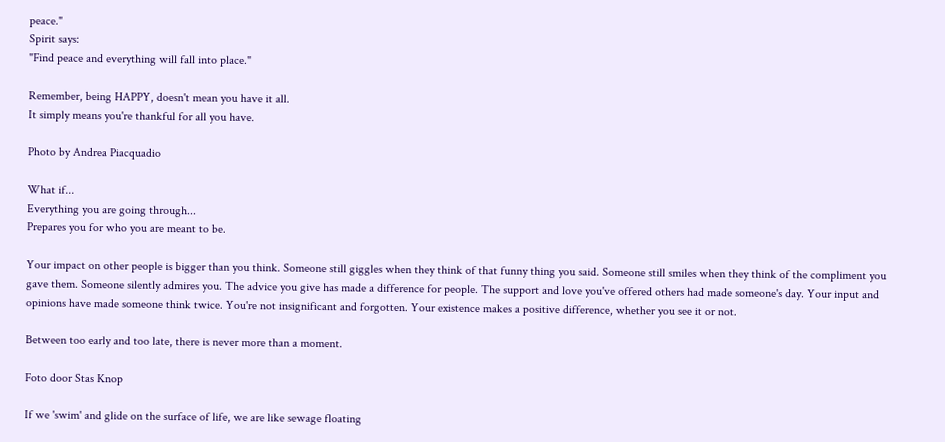peace."
Spirit says:
"Find peace and everything will fall into place."

Remember, being HAPPY, doesn't mean you have it all.
It simply means you're thankful for all you have.

Photo by Andrea Piacquadio

What if...
Everything you are going through...
Prepares you for who you are meant to be.

Your impact on other people is bigger than you think. Someone still giggles when they think of that funny thing you said. Someone still smiles when they think of the compliment you gave them. Someone silently admires you. The advice you give has made a difference for people. The support and love you've offered others had made someone's day. Your input and opinions have made someone think twice. You're not insignificant and forgotten. Your existence makes a positive difference, whether you see it or not.

Between too early and too late, there is never more than a moment.

Foto door Stas Knop

If we 'swim' and glide on the surface of life, we are like sewage floating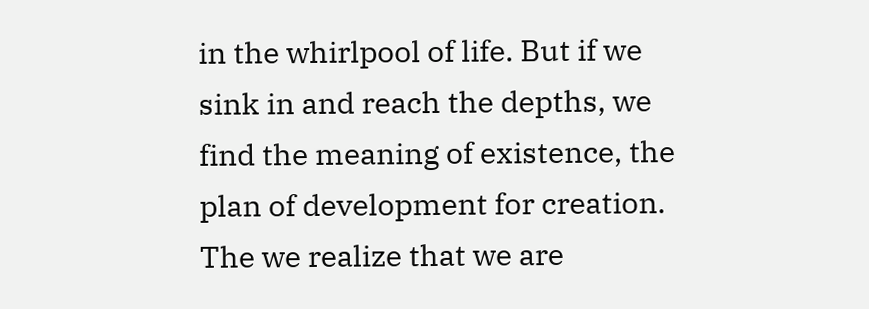in the whirlpool of life. But if we sink in and reach the depths, we find the meaning of existence, the plan of development for creation. The we realize that we are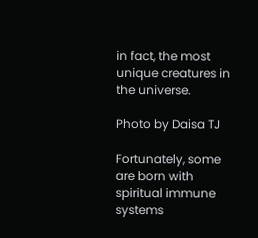in fact, the most unique creatures in the universe.

Photo by Daisa TJ

Fortunately, some are born with spiritual immune systems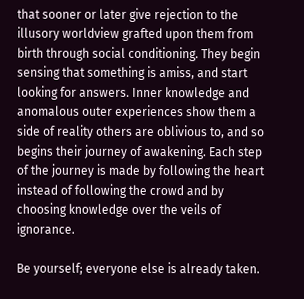that sooner or later give rejection to the illusory worldview grafted upon them from birth through social conditioning. They begin sensing that something is amiss, and start looking for answers. Inner knowledge and anomalous outer experiences show them a side of reality others are oblivious to, and so begins their journey of awakening. Each step of the journey is made by following the heart instead of following the crowd and by choosing knowledge over the veils of ignorance.

Be yourself; everyone else is already taken.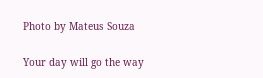Photo by Mateus Souza

Your day will go the way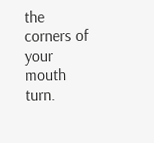the corners of your mouth turn.